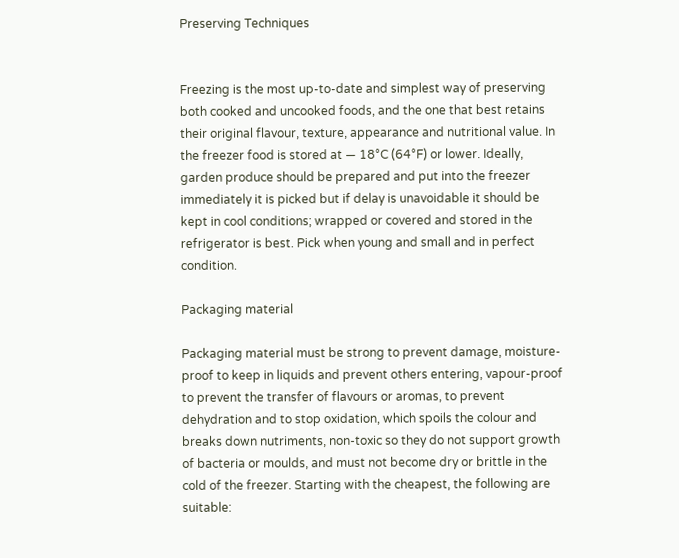Preserving Techniques


Freezing is the most up-to-date and simplest way of preserving both cooked and uncooked foods, and the one that best retains their original flavour, texture, appearance and nutritional value. In the freezer food is stored at — 18°C (64°F) or lower. Ideally, garden produce should be prepared and put into the freezer immediately it is picked but if delay is unavoidable it should be kept in cool conditions; wrapped or covered and stored in the refrigerator is best. Pick when young and small and in perfect condition.

Packaging material

Packaging material must be strong to prevent damage, moisture-proof to keep in liquids and prevent others entering, vapour-proof to prevent the transfer of flavours or aromas, to prevent dehydration and to stop oxidation, which spoils the colour and breaks down nutriments, non-toxic so they do not support growth of bacteria or moulds, and must not become dry or brittle in the cold of the freezer. Starting with the cheapest, the following are suitable: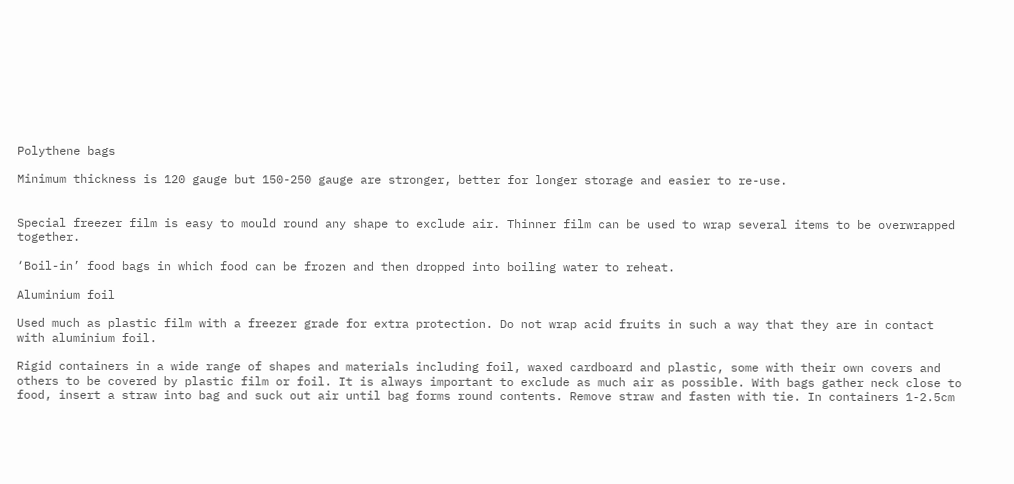Polythene bags

Minimum thickness is 120 gauge but 150-250 gauge are stronger, better for longer storage and easier to re-use.


Special freezer film is easy to mould round any shape to exclude air. Thinner film can be used to wrap several items to be overwrapped together.

‘Boil-in’ food bags in which food can be frozen and then dropped into boiling water to reheat.

Aluminium foil

Used much as plastic film with a freezer grade for extra protection. Do not wrap acid fruits in such a way that they are in contact with aluminium foil.

Rigid containers in a wide range of shapes and materials including foil, waxed cardboard and plastic, some with their own covers and others to be covered by plastic film or foil. It is always important to exclude as much air as possible. With bags gather neck close to food, insert a straw into bag and suck out air until bag forms round contents. Remove straw and fasten with tie. In containers 1-2.5cm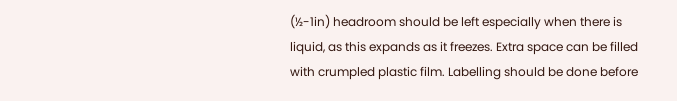(½-1in) headroom should be left especially when there is liquid, as this expands as it freezes. Extra space can be filled with crumpled plastic film. Labelling should be done before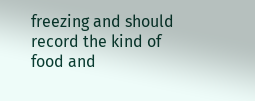freezing and should record the kind of food and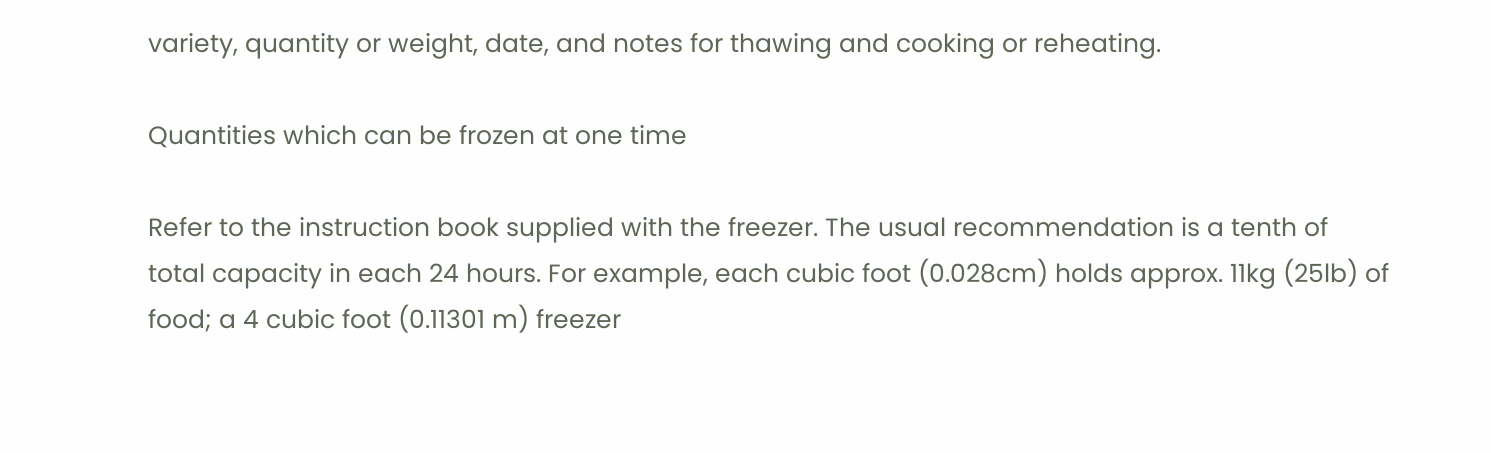variety, quantity or weight, date, and notes for thawing and cooking or reheating.

Quantities which can be frozen at one time

Refer to the instruction book supplied with the freezer. The usual recommendation is a tenth of total capacity in each 24 hours. For example, each cubic foot (0.028cm) holds approx. 11kg (25lb) of food; a 4 cubic foot (0.11301 m) freezer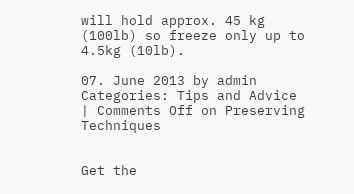will hold approx. 45 kg (100lb) so freeze only up to 4.5kg (10lb).

07. June 2013 by admin
Categories: Tips and Advice | Comments Off on Preserving Techniques


Get the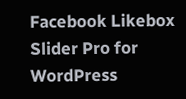Facebook Likebox Slider Pro for WordPress